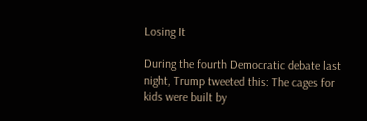Losing It

During the fourth Democratic debate last night, Trump tweeted this: The cages for kids were built by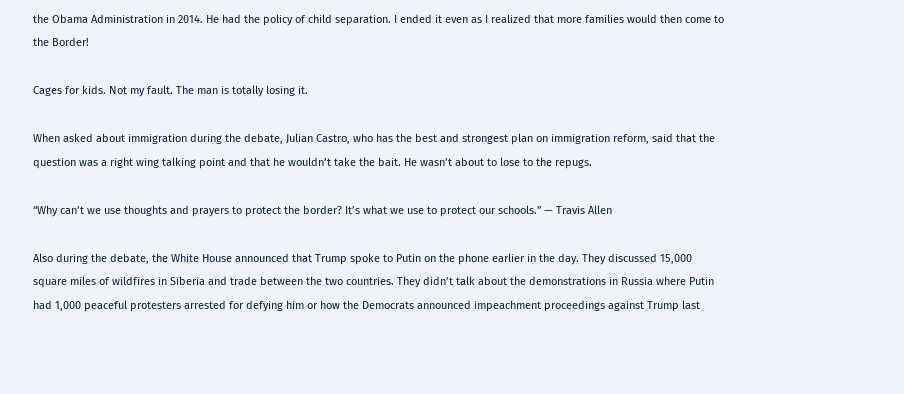the Obama Administration in 2014. He had the policy of child separation. I ended it even as I realized that more families would then come to the Border!

Cages for kids. Not my fault. The man is totally losing it.

When asked about immigration during the debate, Julian Castro, who has the best and strongest plan on immigration reform, said that the question was a right wing talking point and that he wouldn’t take the bait. He wasn’t about to lose to the repugs.

“Why can’t we use thoughts and prayers to protect the border? It’s what we use to protect our schools.” — Travis Allen

Also during the debate, the White House announced that Trump spoke to Putin on the phone earlier in the day. They discussed 15,000 square miles of wildfires in Siberia and trade between the two countries. They didn’t talk about the demonstrations in Russia where Putin had 1,000 peaceful protesters arrested for defying him or how the Democrats announced impeachment proceedings against Trump last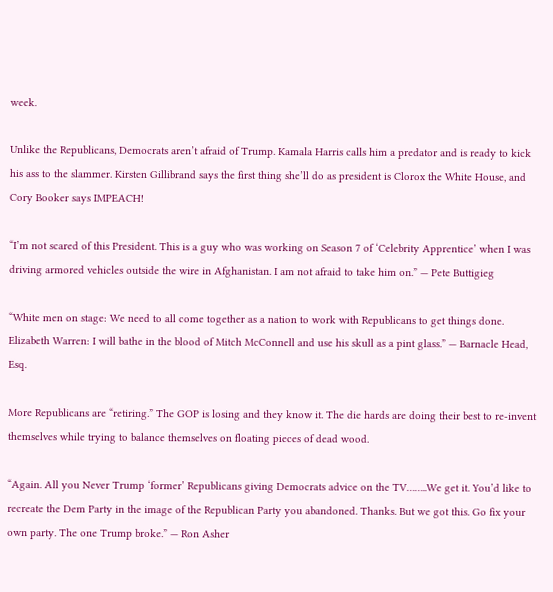week.

Unlike the Republicans, Democrats aren’t afraid of Trump. Kamala Harris calls him a predator and is ready to kick his ass to the slammer. Kirsten Gillibrand says the first thing she’ll do as president is Clorox the White House, and Cory Booker says IMPEACH!

“I’m not scared of this President. This is a guy who was working on Season 7 of ‘Celebrity Apprentice’ when I was driving armored vehicles outside the wire in Afghanistan. I am not afraid to take him on.” — Pete Buttigieg

“White men on stage: We need to all come together as a nation to work with Republicans to get things done. Elizabeth Warren: I will bathe in the blood of Mitch McConnell and use his skull as a pint glass.” — Barnacle Head, Esq.

More Republicans are “retiring.” The GOP is losing and they know it. The die hards are doing their best to re-invent themselves while trying to balance themselves on floating pieces of dead wood.

“Again. All you Never Trump ‘former’ Republicans giving Democrats advice on the TV……..We get it. You’d like to recreate the Dem Party in the image of the Republican Party you abandoned. Thanks. But we got this. Go fix your own party. The one Trump broke.” — Ron Asher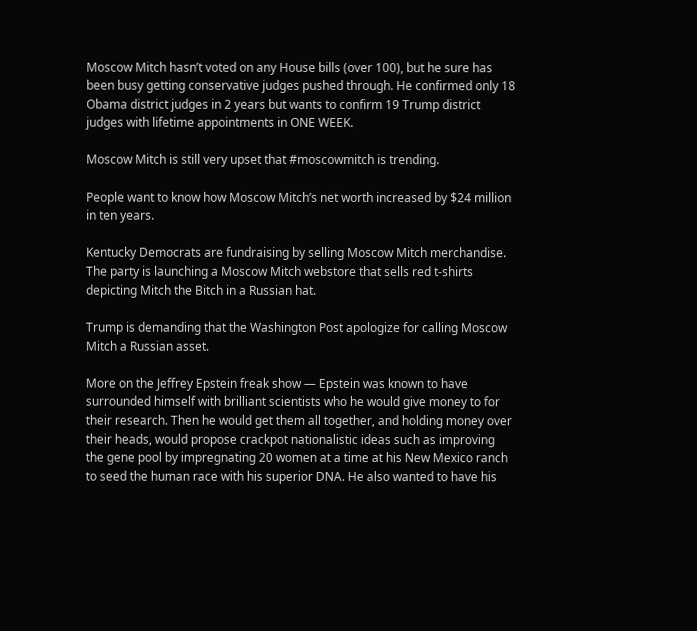Moscow Mitch hasn’t voted on any House bills (over 100), but he sure has been busy getting conservative judges pushed through. He confirmed only 18 Obama district judges in 2 years but wants to confirm 19 Trump district judges with lifetime appointments in ONE WEEK.

Moscow Mitch is still very upset that #moscowmitch is trending.

People want to know how Moscow Mitch’s net worth increased by $24 million in ten years.

Kentucky Democrats are fundraising by selling Moscow Mitch merchandise. The party is launching a Moscow Mitch webstore that sells red t-shirts depicting Mitch the Bitch in a Russian hat.

Trump is demanding that the Washington Post apologize for calling Moscow Mitch a Russian asset.

More on the Jeffrey Epstein freak show — Epstein was known to have surrounded himself with brilliant scientists who he would give money to for their research. Then he would get them all together, and holding money over their heads, would propose crackpot nationalistic ideas such as improving the gene pool by impregnating 20 women at a time at his New Mexico ranch to seed the human race with his superior DNA. He also wanted to have his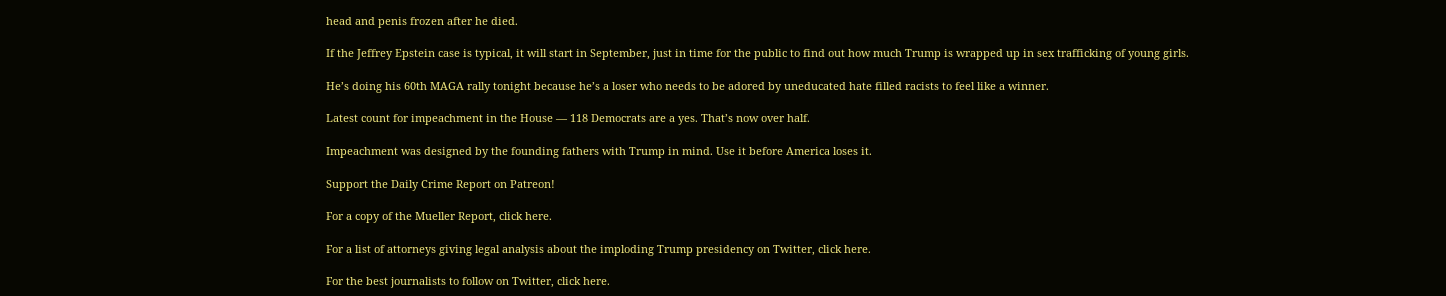head and penis frozen after he died.

If the Jeffrey Epstein case is typical, it will start in September, just in time for the public to find out how much Trump is wrapped up in sex trafficking of young girls.

He’s doing his 60th MAGA rally tonight because he’s a loser who needs to be adored by uneducated hate filled racists to feel like a winner.

Latest count for impeachment in the House — 118 Democrats are a yes. That’s now over half.

Impeachment was designed by the founding fathers with Trump in mind. Use it before America loses it.

Support the Daily Crime Report on Patreon!

For a copy of the Mueller Report, click here.

For a list of attorneys giving legal analysis about the imploding Trump presidency on Twitter, click here.

For the best journalists to follow on Twitter, click here.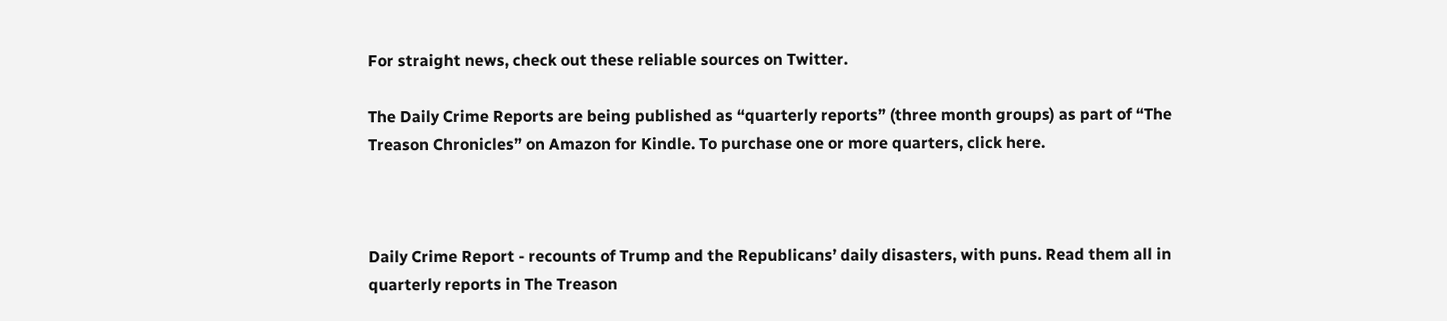For straight news, check out these reliable sources on Twitter.

The Daily Crime Reports are being published as “quarterly reports” (three month groups) as part of “The Treason Chronicles” on Amazon for Kindle. To purchase one or more quarters, click here.



Daily Crime Report - recounts of Trump and the Republicans’ daily disasters, with puns. Read them all in quarterly reports in The Treason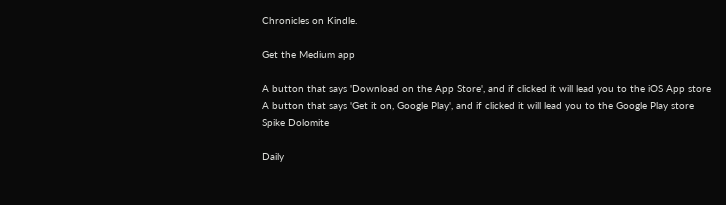Chronicles on Kindle.

Get the Medium app

A button that says 'Download on the App Store', and if clicked it will lead you to the iOS App store
A button that says 'Get it on, Google Play', and if clicked it will lead you to the Google Play store
Spike Dolomite

Daily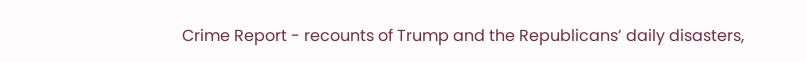Crime Report - recounts of Trump and the Republicans’ daily disasters,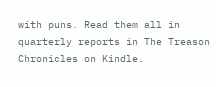with puns. Read them all in quarterly reports in The Treason Chronicles on Kindle.